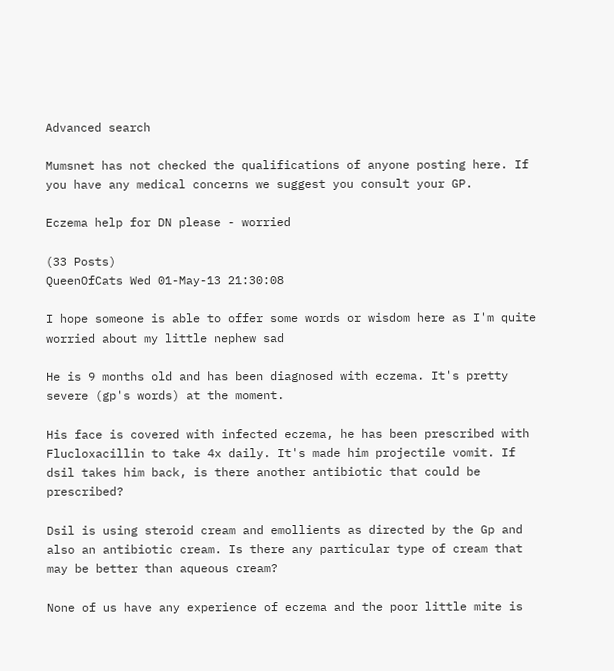Advanced search

Mumsnet has not checked the qualifications of anyone posting here. If you have any medical concerns we suggest you consult your GP.

Eczema help for DN please - worried

(33 Posts)
QueenOfCats Wed 01-May-13 21:30:08

I hope someone is able to offer some words or wisdom here as I'm quite worried about my little nephew sad

He is 9 months old and has been diagnosed with eczema. It's pretty severe (gp's words) at the moment.

His face is covered with infected eczema, he has been prescribed with Flucloxacillin to take 4x daily. It's made him projectile vomit. If dsil takes him back, is there another antibiotic that could be prescribed?

Dsil is using steroid cream and emollients as directed by the Gp and also an antibiotic cream. Is there any particular type of cream that may be better than aqueous cream?

None of us have any experience of eczema and the poor little mite is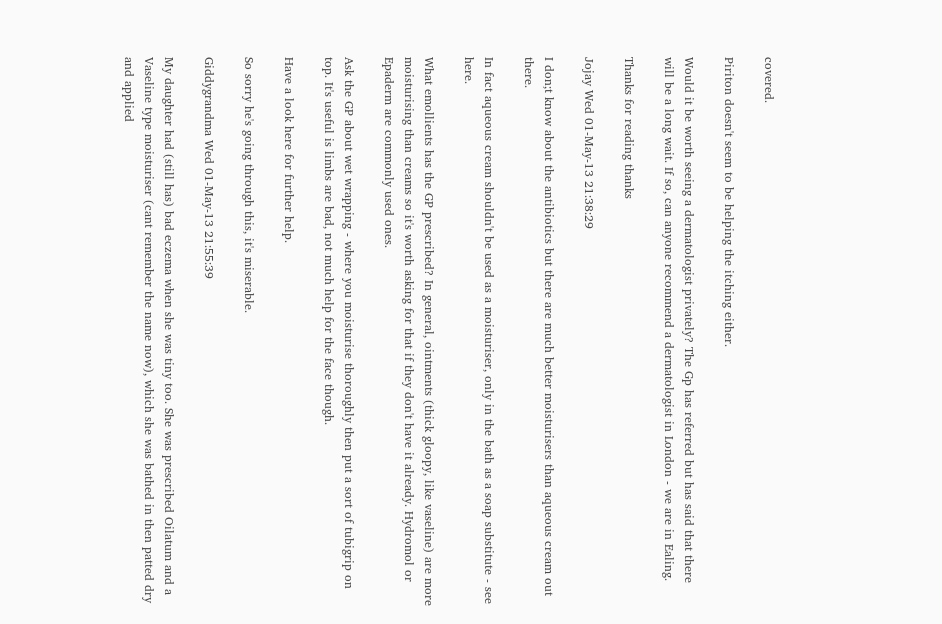covered.

Piriton doesn't seem to be helping the itching either.

Would it be worth seeing a dermatologist privately? The Gp has referred but has said that there will be a long wait. If so, can anyone recommend a dermatologist in London - we are in Ealing.

Thanks for reading thanks

Jojay Wed 01-May-13 21:38:29

I don;t know about the antibiotics but there are much better moisturisers than aqueous cream out there.

In fact aqueous cream shouldn't be used as a moisturiser, only in the bath as a soap substitute - see here.

What emollients has the GP prescribed? In general, ointments (thick gloopy, like vaseline) are more moisturising than creams so it's worth asking for that if they don't have it already. Hydromol or Epaderm are commonly used ones.

Ask the GP about wet wrapping - where you moisturise thoroughly then put a sort of tubigrip on top. It's useful is limbs are bad, not much help for the face though.

Have a look here for further help.

So sorry he's going through this, it's miserable.

Giddygrandma Wed 01-May-13 21:55:39

My daughter had (still has) bad eczema when she was tiny too. She was prescribed Oilatum and a Vaseline type moisturiser (cant remember the name now), which she was bathed in then patted dry and applied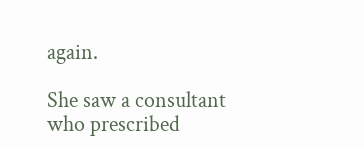again.

She saw a consultant who prescribed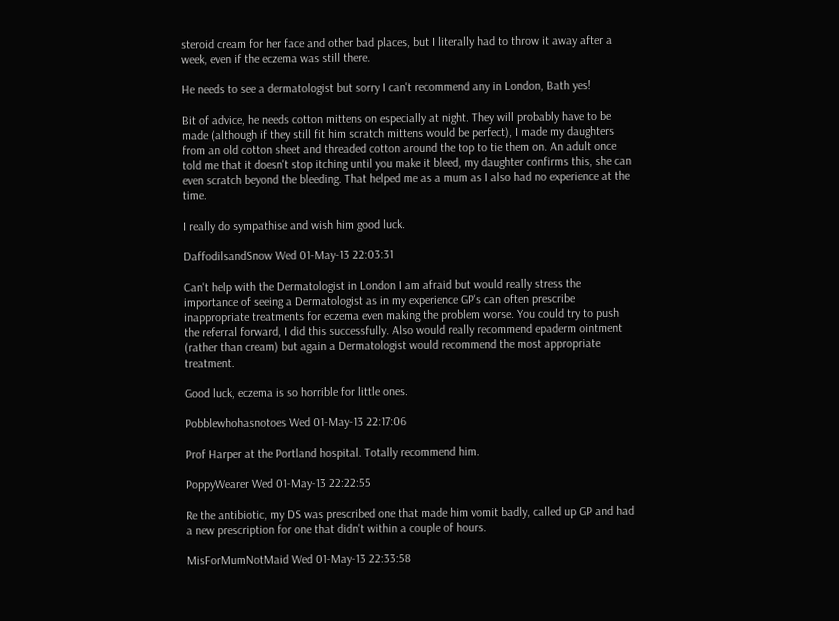steroid cream for her face and other bad places, but I literally had to throw it away after a week, even if the eczema was still there.

He needs to see a dermatologist but sorry I can't recommend any in London, Bath yes!

Bit of advice, he needs cotton mittens on especially at night. They will probably have to be made (although if they still fit him scratch mittens would be perfect), I made my daughters from an old cotton sheet and threaded cotton around the top to tie them on. An adult once told me that it doesn't stop itching until you make it bleed, my daughter confirms this, she can even scratch beyond the bleeding. That helped me as a mum as I also had no experience at the time.

I really do sympathise and wish him good luck.

DaffodilsandSnow Wed 01-May-13 22:03:31

Can't help with the Dermatologist in London I am afraid but would really stress the importance of seeing a Dermatologist as in my experience GP's can often prescribe inappropriate treatments for eczema even making the problem worse. You could try to push the referral forward, I did this successfully. Also would really recommend epaderm ointment (rather than cream) but again a Dermatologist would recommend the most appropriate treatment.

Good luck, eczema is so horrible for little ones.

Pobblewhohasnotoes Wed 01-May-13 22:17:06

Prof Harper at the Portland hospital. Totally recommend him.

PoppyWearer Wed 01-May-13 22:22:55

Re the antibiotic, my DS was prescribed one that made him vomit badly, called up GP and had a new prescription for one that didn't within a couple of hours.

MisForMumNotMaid Wed 01-May-13 22:33:58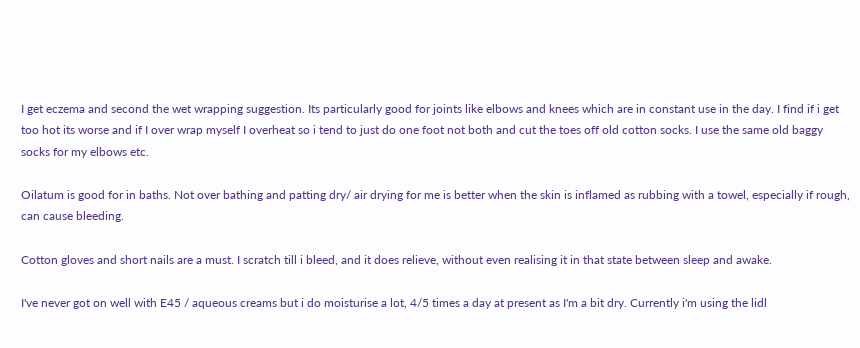I get eczema and second the wet wrapping suggestion. Its particularly good for joints like elbows and knees which are in constant use in the day. I find if i get too hot its worse and if I over wrap myself I overheat so i tend to just do one foot not both and cut the toes off old cotton socks. I use the same old baggy socks for my elbows etc.

Oilatum is good for in baths. Not over bathing and patting dry/ air drying for me is better when the skin is inflamed as rubbing with a towel, especially if rough, can cause bleeding.

Cotton gloves and short nails are a must. I scratch till i bleed, and it does relieve, without even realising it in that state between sleep and awake.

I've never got on well with E45 / aqueous creams but i do moisturise a lot, 4/5 times a day at present as I'm a bit dry. Currently i'm using the lidl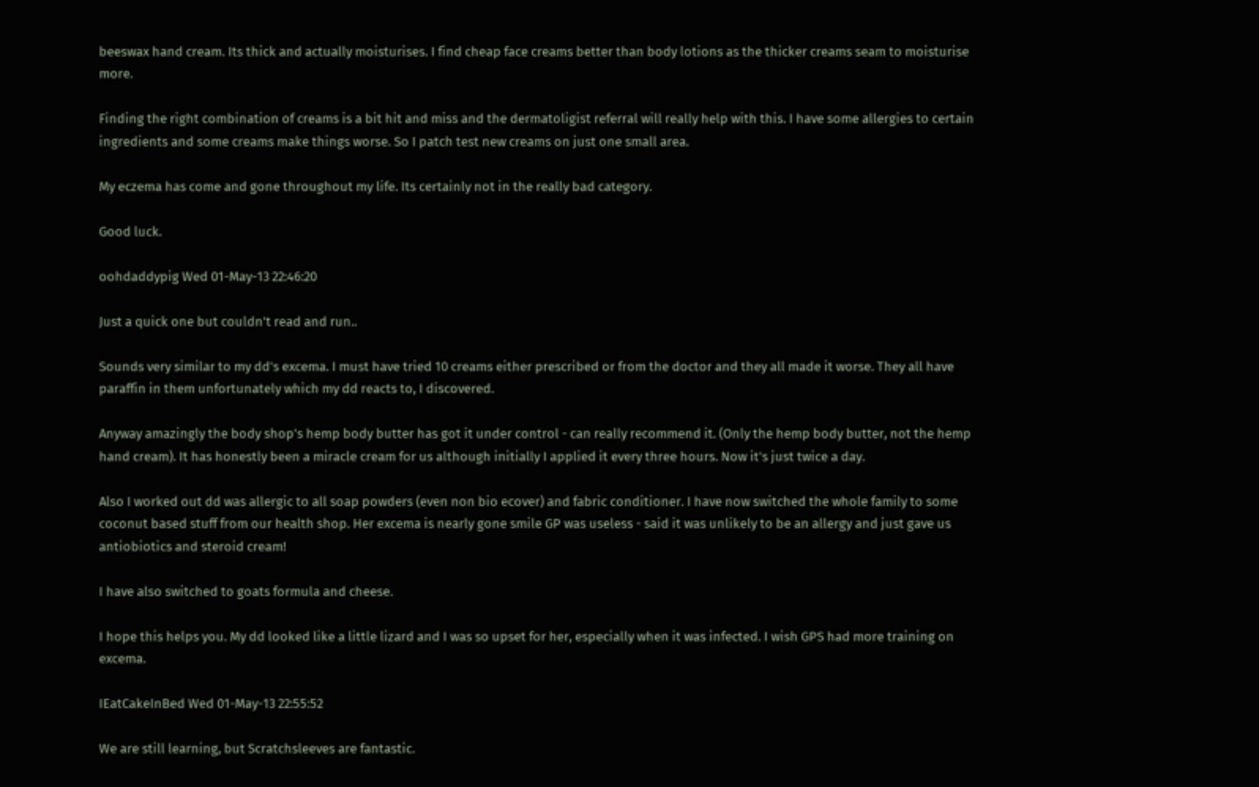beeswax hand cream. Its thick and actually moisturises. I find cheap face creams better than body lotions as the thicker creams seam to moisturise more.

Finding the right combination of creams is a bit hit and miss and the dermatoligist referral will really help with this. I have some allergies to certain ingredients and some creams make things worse. So I patch test new creams on just one small area.

My eczema has come and gone throughout my life. Its certainly not in the really bad category.

Good luck.

oohdaddypig Wed 01-May-13 22:46:20

Just a quick one but couldn't read and run..

Sounds very similar to my dd's excema. I must have tried 10 creams either prescribed or from the doctor and they all made it worse. They all have paraffin in them unfortunately which my dd reacts to, I discovered.

Anyway amazingly the body shop's hemp body butter has got it under control - can really recommend it. (Only the hemp body butter, not the hemp hand cream). It has honestly been a miracle cream for us although initially I applied it every three hours. Now it's just twice a day.

Also I worked out dd was allergic to all soap powders (even non bio ecover) and fabric conditioner. I have now switched the whole family to some coconut based stuff from our health shop. Her excema is nearly gone smile GP was useless - said it was unlikely to be an allergy and just gave us antiobiotics and steroid cream!

I have also switched to goats formula and cheese.

I hope this helps you. My dd looked like a little lizard and I was so upset for her, especially when it was infected. I wish GPS had more training on excema.

IEatCakeInBed Wed 01-May-13 22:55:52

We are still learning, but Scratchsleeves are fantastic.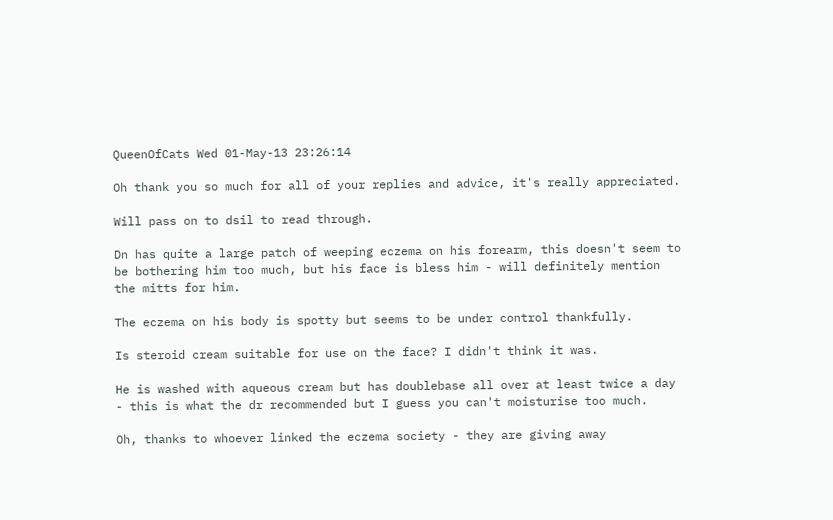QueenOfCats Wed 01-May-13 23:26:14

Oh thank you so much for all of your replies and advice, it's really appreciated.

Will pass on to dsil to read through.

Dn has quite a large patch of weeping eczema on his forearm, this doesn't seem to be bothering him too much, but his face is bless him - will definitely mention the mitts for him.

The eczema on his body is spotty but seems to be under control thankfully.

Is steroid cream suitable for use on the face? I didn't think it was.

He is washed with aqueous cream but has doublebase all over at least twice a day - this is what the dr recommended but I guess you can't moisturise too much.

Oh, thanks to whoever linked the eczema society - they are giving away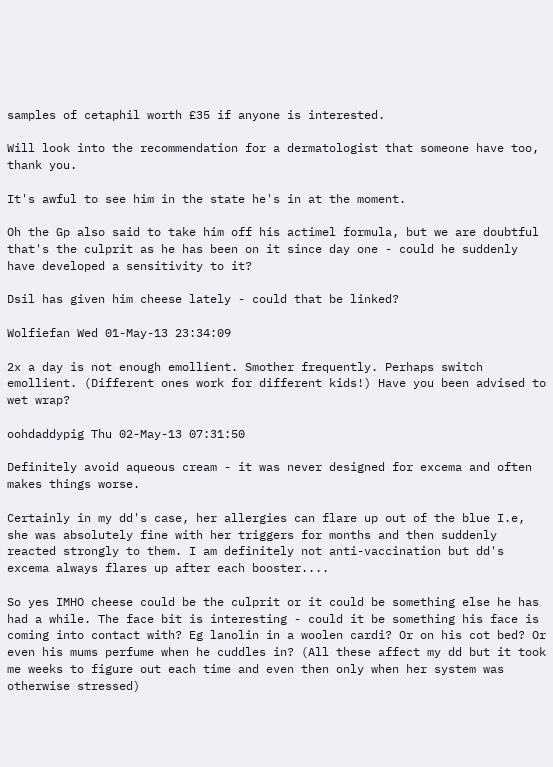samples of cetaphil worth £35 if anyone is interested.

Will look into the recommendation for a dermatologist that someone have too, thank you.

It's awful to see him in the state he's in at the moment.

Oh the Gp also said to take him off his actimel formula, but we are doubtful that's the culprit as he has been on it since day one - could he suddenly have developed a sensitivity to it?

Dsil has given him cheese lately - could that be linked?

Wolfiefan Wed 01-May-13 23:34:09

2x a day is not enough emollient. Smother frequently. Perhaps switch emollient. (Different ones work for different kids!) Have you been advised to wet wrap?

oohdaddypig Thu 02-May-13 07:31:50

Definitely avoid aqueous cream - it was never designed for excema and often makes things worse.

Certainly in my dd's case, her allergies can flare up out of the blue I.e, she was absolutely fine with her triggers for months and then suddenly reacted strongly to them. I am definitely not anti-vaccination but dd's excema always flares up after each booster....

So yes IMHO cheese could be the culprit or it could be something else he has had a while. The face bit is interesting - could it be something his face is coming into contact with? Eg lanolin in a woolen cardi? Or on his cot bed? Or even his mums perfume when he cuddles in? (All these affect my dd but it took me weeks to figure out each time and even then only when her system was otherwise stressed)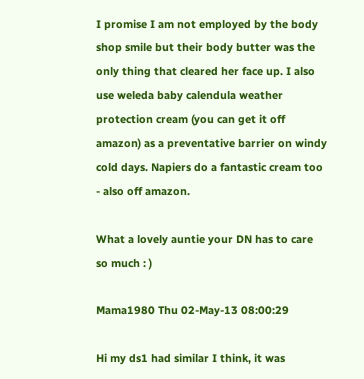I promise I am not employed by the body shop smile but their body butter was the only thing that cleared her face up. I also use weleda baby calendula weather protection cream (you can get it off amazon) as a preventative barrier on windy cold days. Napiers do a fantastic cream too - also off amazon.

What a lovely auntie your DN has to care so much : )

Mama1980 Thu 02-May-13 08:00:29

Hi my ds1 had similar I think, it was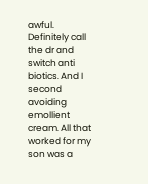awful. Definitely call the dr and switch anti biotics. And I second avoiding emollient cream. All that worked for my son was a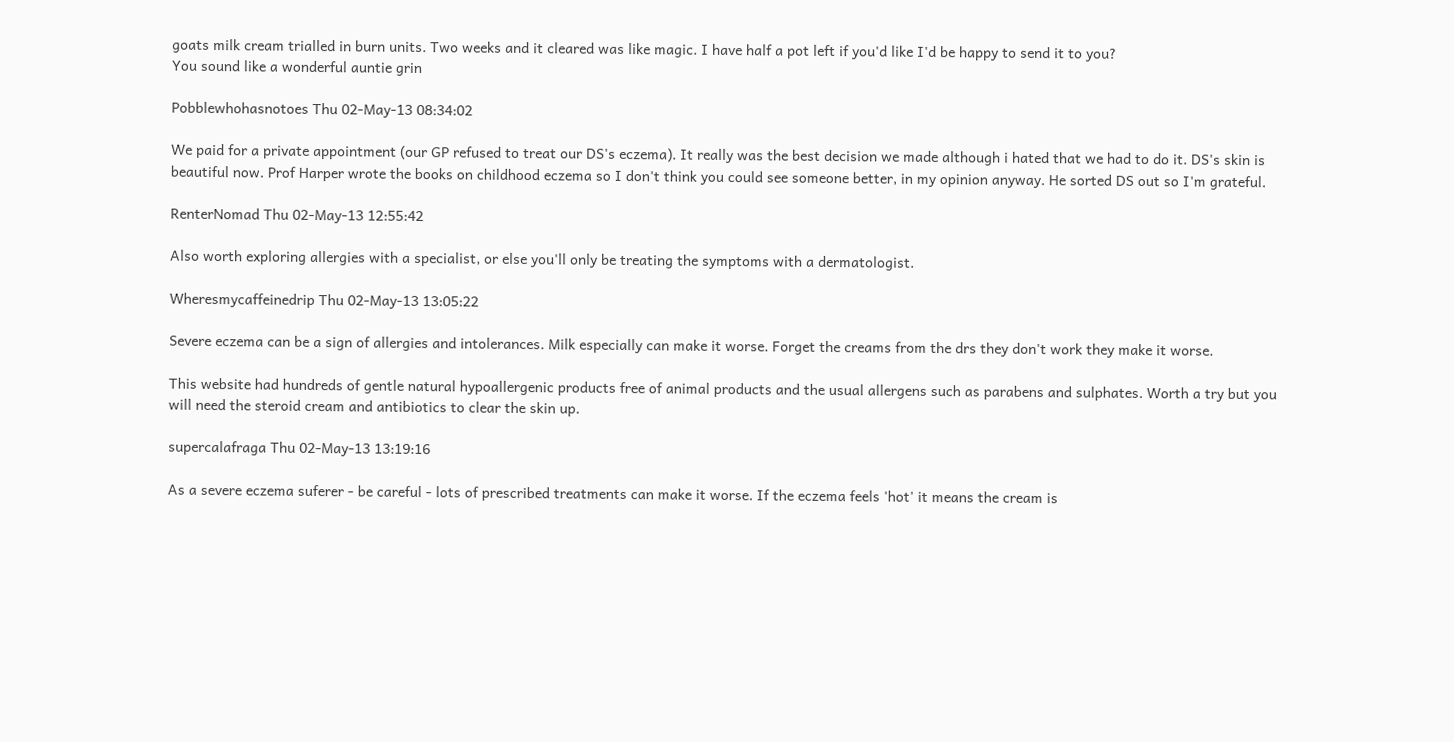goats milk cream trialled in burn units. Two weeks and it cleared was like magic. I have half a pot left if you'd like I'd be happy to send it to you?
You sound like a wonderful auntie grin

Pobblewhohasnotoes Thu 02-May-13 08:34:02

We paid for a private appointment (our GP refused to treat our DS's eczema). It really was the best decision we made although i hated that we had to do it. DS's skin is beautiful now. Prof Harper wrote the books on childhood eczema so I don't think you could see someone better, in my opinion anyway. He sorted DS out so I'm grateful.

RenterNomad Thu 02-May-13 12:55:42

Also worth exploring allergies with a specialist, or else you'll only be treating the symptoms with a dermatologist.

Wheresmycaffeinedrip Thu 02-May-13 13:05:22

Severe eczema can be a sign of allergies and intolerances. Milk especially can make it worse. Forget the creams from the drs they don't work they make it worse.

This website had hundreds of gentle natural hypoallergenic products free of animal products and the usual allergens such as parabens and sulphates. Worth a try but you will need the steroid cream and antibiotics to clear the skin up.

supercalafraga Thu 02-May-13 13:19:16

As a severe eczema suferer - be careful - lots of prescribed treatments can make it worse. If the eczema feels 'hot' it means the cream is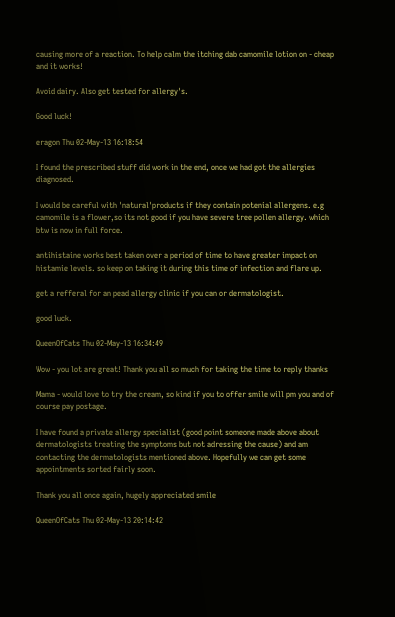causing more of a reaction. To help calm the itching dab camomile lotion on - cheap and it works!

Avoid dairy. Also get tested for allergy's.

Good luck!

eragon Thu 02-May-13 16:18:54

I found the prescribed stuff did work in the end, once we had got the allergies diagnosed.

I would be careful with 'natural'products if they contain potenial allergens. e.g camomile is a flower,so its not good if you have severe tree pollen allergy. which btw is now in full force.

antihistaine works best taken over a period of time to have greater impact on histamie levels. so keep on taking it during this time of infection and flare up.

get a refferal for an pead allergy clinic if you can or dermatologist.

good luck.

QueenOfCats Thu 02-May-13 16:34:49

Wow - you lot are great! Thank you all so much for taking the time to reply thanks

Mama - would love to try the cream, so kind if you to offer smile will pm you and of course pay postage.

I have found a private allergy specialist (good point someone made above about dermatologists treating the symptoms but not adressing the cause) and am contacting the dermatologists mentioned above. Hopefully we can get some appointments sorted fairly soon.

Thank you all once again, hugely appreciated smile

QueenOfCats Thu 02-May-13 20:14:42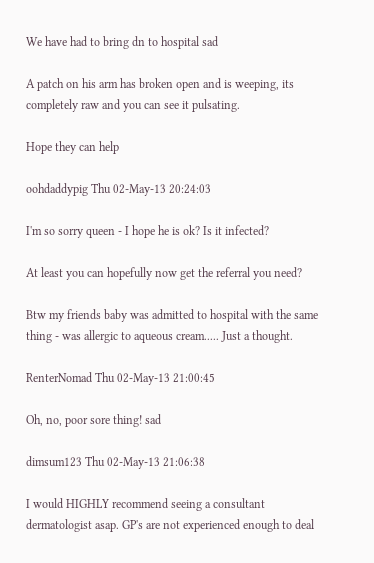We have had to bring dn to hospital sad

A patch on his arm has broken open and is weeping, its completely raw and you can see it pulsating.

Hope they can help

oohdaddypig Thu 02-May-13 20:24:03

I'm so sorry queen - I hope he is ok? Is it infected?

At least you can hopefully now get the referral you need?

Btw my friends baby was admitted to hospital with the same thing - was allergic to aqueous cream..... Just a thought.

RenterNomad Thu 02-May-13 21:00:45

Oh, no, poor sore thing! sad

dimsum123 Thu 02-May-13 21:06:38

I would HIGHLY recommend seeing a consultant dermatologist asap. GP's are not experienced enough to deal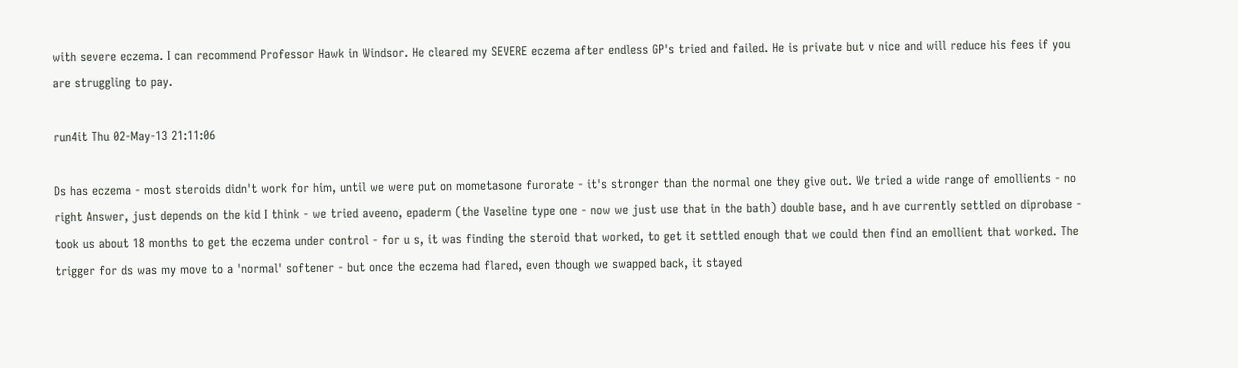with severe eczema. I can recommend Professor Hawk in Windsor. He cleared my SEVERE eczema after endless GP's tried and failed. He is private but v nice and will reduce his fees if you are struggling to pay.

run4it Thu 02-May-13 21:11:06

Ds has eczema - most steroids didn't work for him, until we were put on mometasone furorate - it's stronger than the normal one they give out. We tried a wide range of emollients - no right Answer, just depends on the kid I think - we tried aveeno, epaderm (the Vaseline type one - now we just use that in the bath) double base, and h ave currently settled on diprobase - took us about 18 months to get the eczema under control - for u s, it was finding the steroid that worked, to get it settled enough that we could then find an emollient that worked. The trigger for ds was my move to a 'normal' softener - but once the eczema had flared, even though we swapped back, it stayed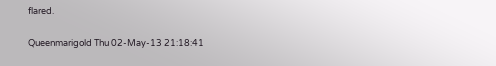flared.

Queenmarigold Thu 02-May-13 21:18:41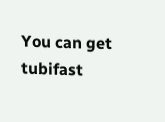You can get tubifast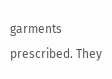garments prescribed. They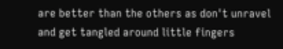are better than the others as don't unravel and get tangled around little fingers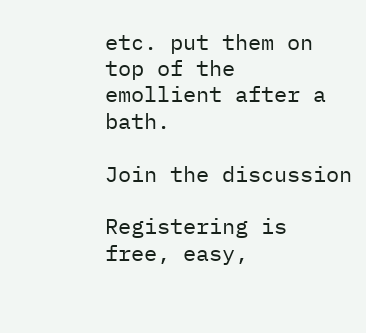etc. put them on top of the emollient after a bath.

Join the discussion

Registering is free, easy,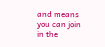and means you can join in the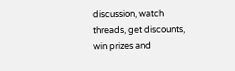discussion, watch threads, get discounts, win prizes and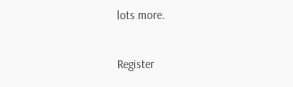lots more.

Register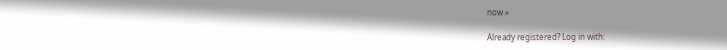now »

Already registered? Log in with: